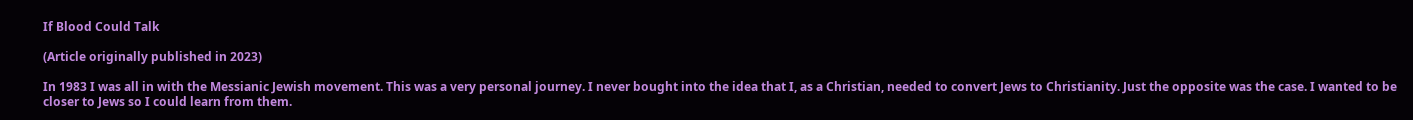If Blood Could Talk

(Article originally published in 2023)

In 1983 I was all in with the Messianic Jewish movement. This was a very personal journey. I never bought into the idea that I, as a Christian, needed to convert Jews to Christianity. Just the opposite was the case. I wanted to be closer to Jews so I could learn from them.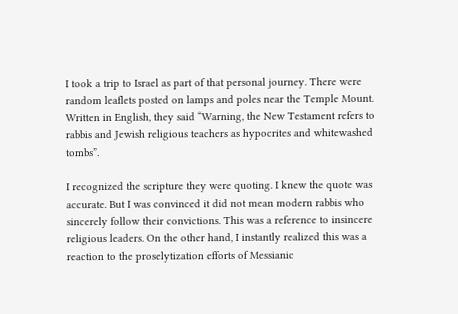I took a trip to Israel as part of that personal journey. There were random leaflets posted on lamps and poles near the Temple Mount. Written in English, they said “Warning, the New Testament refers to rabbis and Jewish religious teachers as hypocrites and whitewashed tombs”.

I recognized the scripture they were quoting. I knew the quote was accurate. But I was convinced it did not mean modern rabbis who sincerely follow their convictions. This was a reference to insincere religious leaders. On the other hand, I instantly realized this was a reaction to the proselytization efforts of Messianic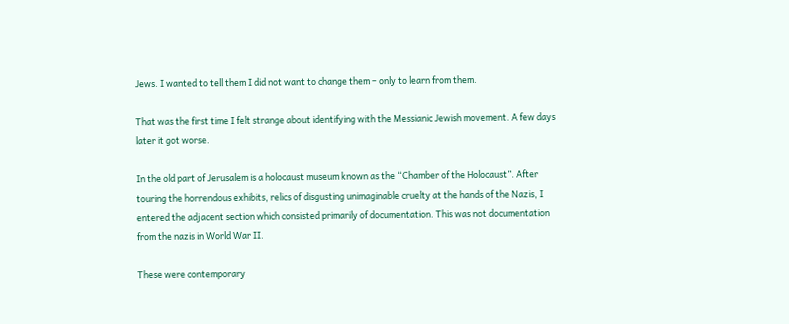Jews. I wanted to tell them I did not want to change them – only to learn from them.

That was the first time I felt strange about identifying with the Messianic Jewish movement. A few days later it got worse.

In the old part of Jerusalem is a holocaust museum known as the “Chamber of the Holocaust”. After touring the horrendous exhibits, relics of disgusting unimaginable cruelty at the hands of the Nazis, I entered the adjacent section which consisted primarily of documentation. This was not documentation from the nazis in World War II.

These were contemporary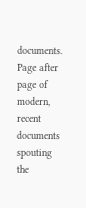documents. Page after page of modern, recent documents spouting the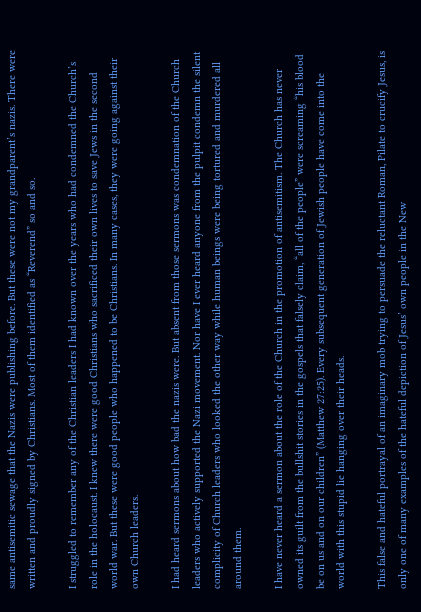same antisemitic sewage that the Nazis were publishing before. But these were not my grandparent’s nazis. There were written and proudly signed by Christians. Most of them identified as “Reverend” so and so.

I struggled to remember any of the Christian leaders I had known over the years who had condemned the Church’s role in the holocaust. I knew there were good Christians who sacrificed their own lives to save Jews in the second world war. But these were good people who happened to be Christians. In many cases, they were going against their own Church leaders.

I had heard sermons about how bad the nazis were. But absent from those sermons was condemnation of the Church leaders who actively supported the Nazi movement. Nor have I ever heard anyone from the pulpit condemn the silent complicity of Church leaders who looked the other way while human beings were being tortured and murdered all around them.

I have never heard a sermon about the role of the Church in the promotion of antisemitism. The Church has never owned its guilt from the bullshit stories in the gospels that falsely claim, “all of the people” were screaming “his blood be on us and on our children” (Matthew 27:25). Every subsequent generation of Jewish people have come into the world with this stupid lie hanging over their heads.

This false and hateful portrayal of an imaginary mob trying to persuade the reluctant Roman, Pilate to crucify Jesus, is only one of many examples of the hateful depiction of Jesus’ own people in the New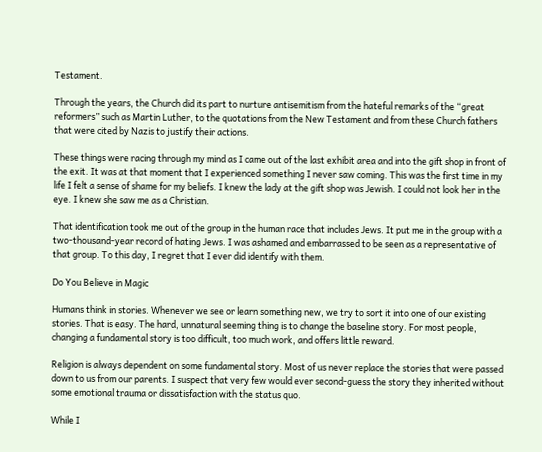Testament.

Through the years, the Church did its part to nurture antisemitism from the hateful remarks of the “great reformers” such as Martin Luther, to the quotations from the New Testament and from these Church fathers that were cited by Nazis to justify their actions.

These things were racing through my mind as I came out of the last exhibit area and into the gift shop in front of the exit. It was at that moment that I experienced something I never saw coming. This was the first time in my life I felt a sense of shame for my beliefs. I knew the lady at the gift shop was Jewish. I could not look her in the eye. I knew she saw me as a Christian.

That identification took me out of the group in the human race that includes Jews. It put me in the group with a two-thousand-year record of hating Jews. I was ashamed and embarrassed to be seen as a representative of that group. To this day, I regret that I ever did identify with them.

Do You Believe in Magic

Humans think in stories. Whenever we see or learn something new, we try to sort it into one of our existing stories. That is easy. The hard, unnatural seeming thing is to change the baseline story. For most people, changing a fundamental story is too difficult, too much work, and offers little reward.

Religion is always dependent on some fundamental story. Most of us never replace the stories that were passed down to us from our parents. I suspect that very few would ever second-guess the story they inherited without some emotional trauma or dissatisfaction with the status quo.

While I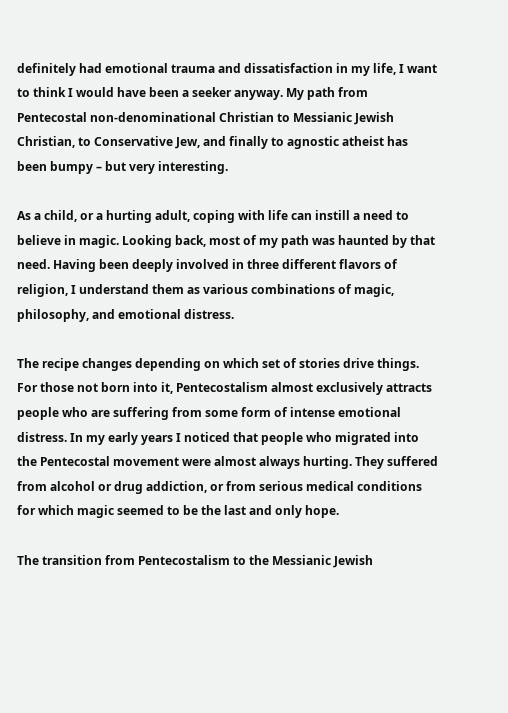definitely had emotional trauma and dissatisfaction in my life, I want to think I would have been a seeker anyway. My path from Pentecostal non-denominational Christian to Messianic Jewish Christian, to Conservative Jew, and finally to agnostic atheist has been bumpy – but very interesting.

As a child, or a hurting adult, coping with life can instill a need to believe in magic. Looking back, most of my path was haunted by that need. Having been deeply involved in three different flavors of religion, I understand them as various combinations of magic, philosophy, and emotional distress.

The recipe changes depending on which set of stories drive things. For those not born into it, Pentecostalism almost exclusively attracts people who are suffering from some form of intense emotional distress. In my early years I noticed that people who migrated into the Pentecostal movement were almost always hurting. They suffered from alcohol or drug addiction, or from serious medical conditions for which magic seemed to be the last and only hope.

The transition from Pentecostalism to the Messianic Jewish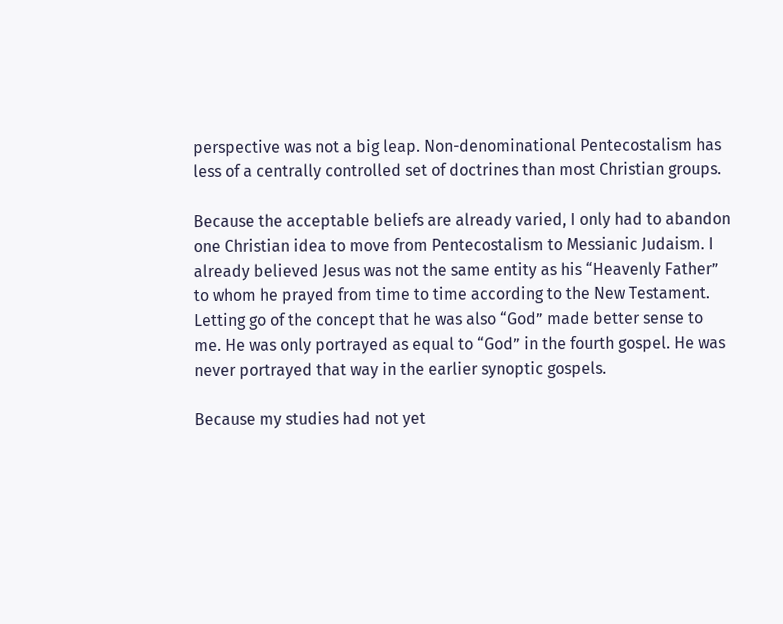perspective was not a big leap. Non-denominational Pentecostalism has less of a centrally controlled set of doctrines than most Christian groups.

Because the acceptable beliefs are already varied, I only had to abandon one Christian idea to move from Pentecostalism to Messianic Judaism. I already believed Jesus was not the same entity as his “Heavenly Father” to whom he prayed from time to time according to the New Testament. Letting go of the concept that he was also “God” made better sense to me. He was only portrayed as equal to “God” in the fourth gospel. He was never portrayed that way in the earlier synoptic gospels.

Because my studies had not yet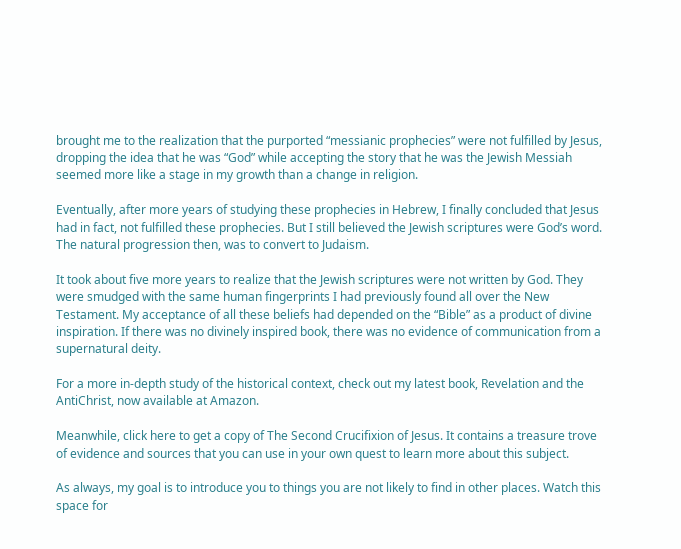brought me to the realization that the purported “messianic prophecies” were not fulfilled by Jesus, dropping the idea that he was “God” while accepting the story that he was the Jewish Messiah seemed more like a stage in my growth than a change in religion.

Eventually, after more years of studying these prophecies in Hebrew, I finally concluded that Jesus had in fact, not fulfilled these prophecies. But I still believed the Jewish scriptures were God’s word. The natural progression then, was to convert to Judaism.

It took about five more years to realize that the Jewish scriptures were not written by God. They were smudged with the same human fingerprints I had previously found all over the New Testament. My acceptance of all these beliefs had depended on the “Bible” as a product of divine inspiration. If there was no divinely inspired book, there was no evidence of communication from a supernatural deity.

For a more in-depth study of the historical context, check out my latest book, Revelation and the AntiChrist, now available at Amazon.

Meanwhile, click here to get a copy of The Second Crucifixion of Jesus. It contains a treasure trove of evidence and sources that you can use in your own quest to learn more about this subject.

As always, my goal is to introduce you to things you are not likely to find in other places. Watch this space for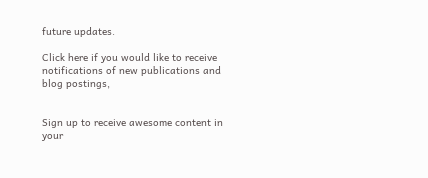future updates.

Click here if you would like to receive notifications of new publications and blog postings,


Sign up to receive awesome content in your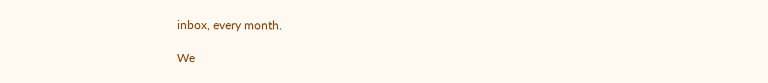inbox, every month.

We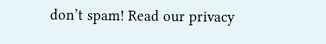don’t spam! Read our privacy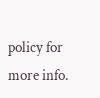policy for more info.